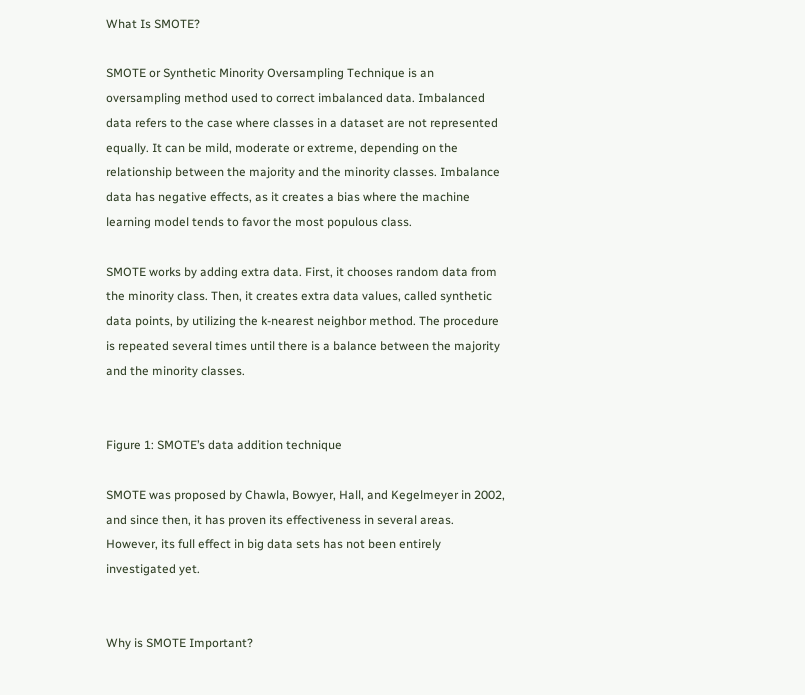What Is SMOTE?

SMOTE or Synthetic Minority Oversampling Technique is an oversampling method used to correct imbalanced data. Imbalanced data refers to the case where classes in a dataset are not represented equally. It can be mild, moderate or extreme, depending on the relationship between the majority and the minority classes. Imbalance data has negative effects, as it creates a bias where the machine learning model tends to favor the most populous class.

SMOTE works by adding extra data. First, it chooses random data from the minority class. Then, it creates extra data values, called synthetic data points, by utilizing the k-nearest neighbor method. The procedure is repeated several times until there is a balance between the majority and the minority classes.


Figure 1: SMOTE’s data addition technique

SMOTE was proposed by Chawla, Bowyer, Hall, and Kegelmeyer in 2002, and since then, it has proven its effectiveness in several areas. However, its full effect in big data sets has not been entirely investigated yet.


Why is SMOTE Important?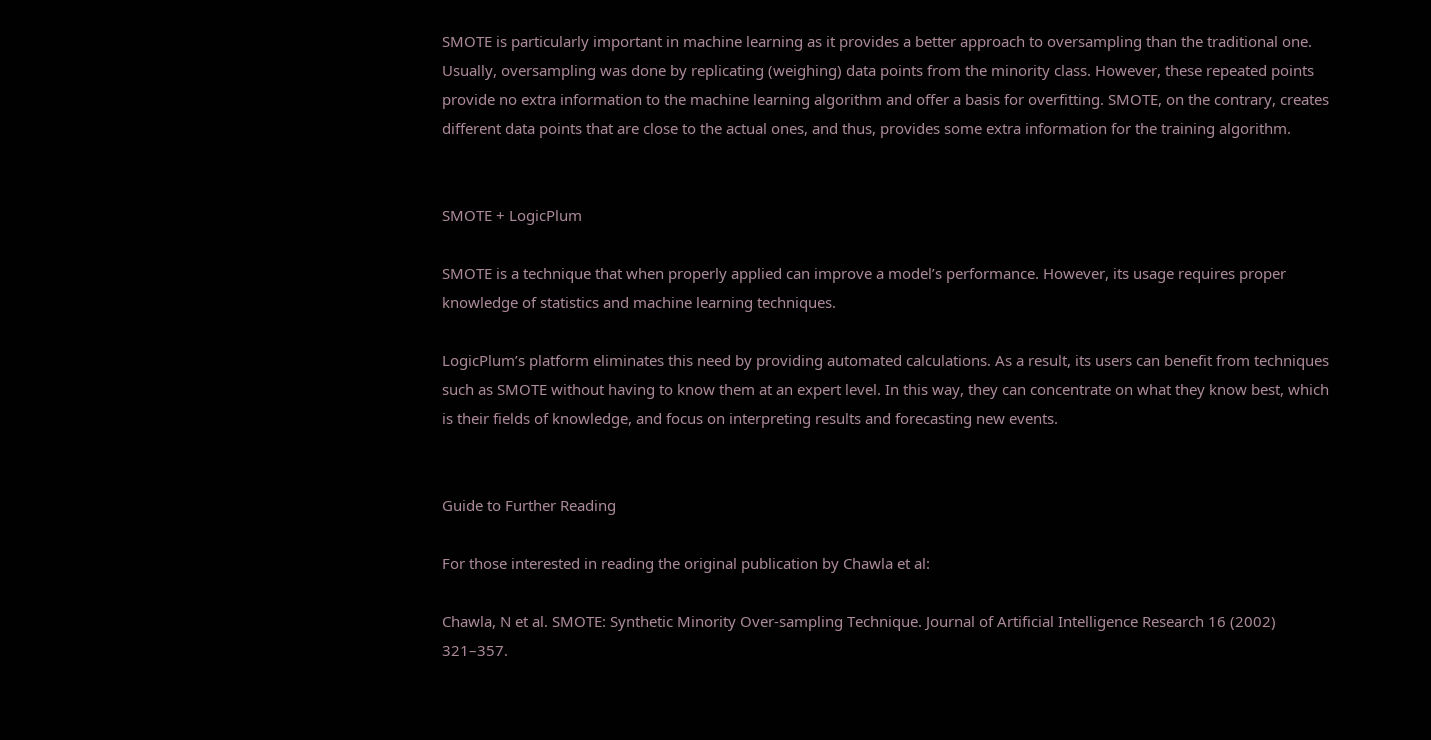SMOTE is particularly important in machine learning as it provides a better approach to oversampling than the traditional one. Usually, oversampling was done by replicating (weighing) data points from the minority class. However, these repeated points provide no extra information to the machine learning algorithm and offer a basis for overfitting. SMOTE, on the contrary, creates different data points that are close to the actual ones, and thus, provides some extra information for the training algorithm.


SMOTE + LogicPlum

SMOTE is a technique that when properly applied can improve a model’s performance. However, its usage requires proper knowledge of statistics and machine learning techniques.

LogicPlum’s platform eliminates this need by providing automated calculations. As a result, its users can benefit from techniques such as SMOTE without having to know them at an expert level. In this way, they can concentrate on what they know best, which is their fields of knowledge, and focus on interpreting results and forecasting new events.


Guide to Further Reading

For those interested in reading the original publication by Chawla et al:

Chawla, N et al. SMOTE: Synthetic Minority Over-sampling Technique. Journal of Artificial Intelligence Research 16 (2002) 321–357.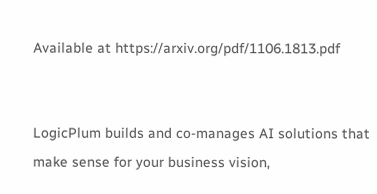Available at https://arxiv.org/pdf/1106.1813.pdf


LogicPlum builds and co-manages AI solutions that make sense for your business vision,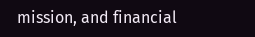mission, and financial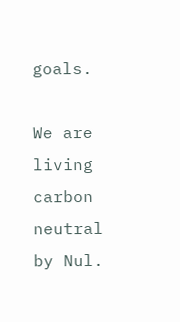goals.

We are living carbon neutral by Nul.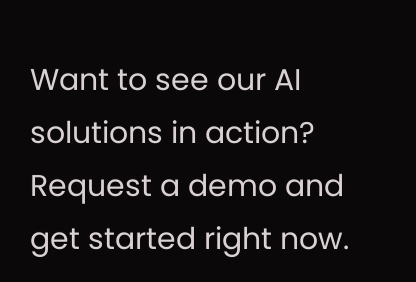Want to see our AI solutions in action? Request a demo and get started right now.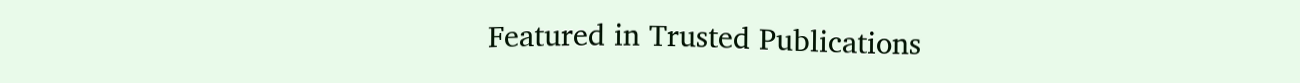Featured in Trusted Publications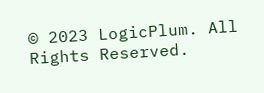© 2023 LogicPlum. All Rights Reserved.